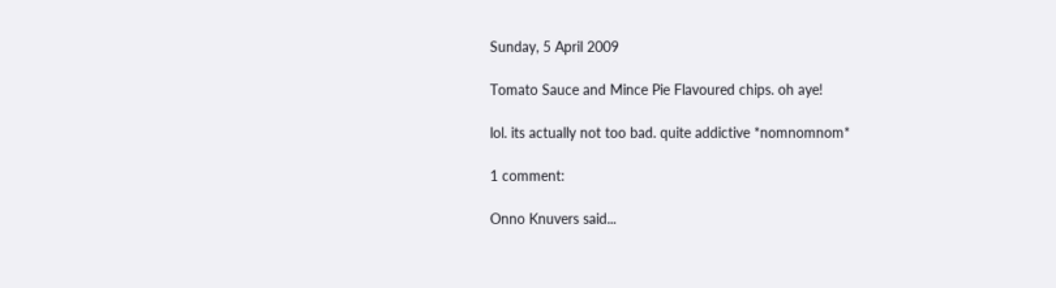Sunday, 5 April 2009

Tomato Sauce and Mince Pie Flavoured chips. oh aye!

lol. its actually not too bad. quite addictive *nomnomnom*

1 comment:

Onno Knuvers said...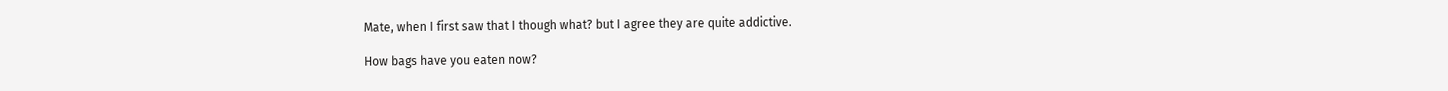Mate, when I first saw that I though what? but I agree they are quite addictive.

How bags have you eaten now?